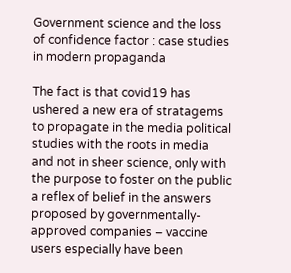Government science and the loss of confidence factor : case studies in modern propaganda

The fact is that covid19 has ushered a new era of stratagems to propagate in the media political studies with the roots in media and not in sheer science, only with the purpose to foster on the public a reflex of belief in the answers proposed by governmentally-approved companies – vaccine users especially have been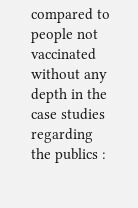compared to people not vaccinated without any depth in the case studies regarding the publics :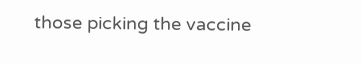those picking the vaccine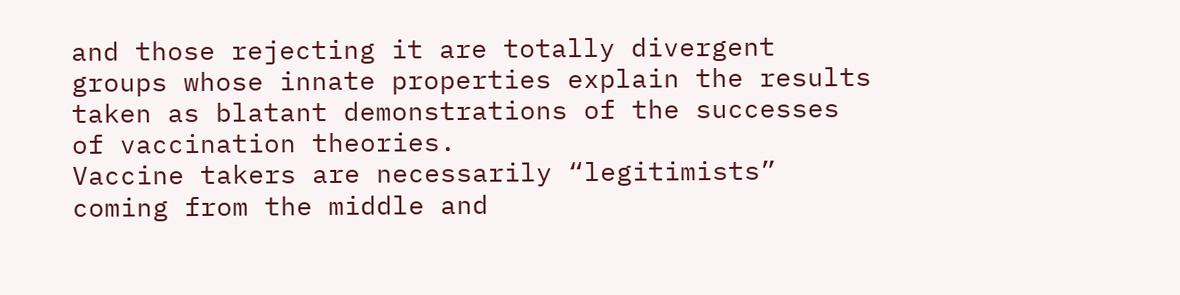and those rejecting it are totally divergent groups whose innate properties explain the results taken as blatant demonstrations of the successes of vaccination theories.
Vaccine takers are necessarily “legitimists” coming from the middle and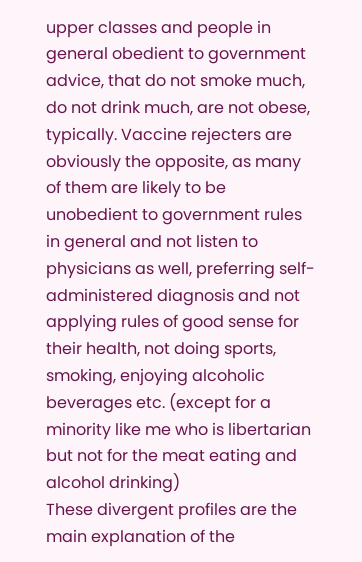upper classes and people in general obedient to government advice, that do not smoke much, do not drink much, are not obese, typically. Vaccine rejecters are obviously the opposite, as many of them are likely to be unobedient to government rules in general and not listen to physicians as well, preferring self-administered diagnosis and not applying rules of good sense for their health, not doing sports, smoking, enjoying alcoholic beverages etc. (except for a minority like me who is libertarian but not for the meat eating and alcohol drinking)
These divergent profiles are the main explanation of the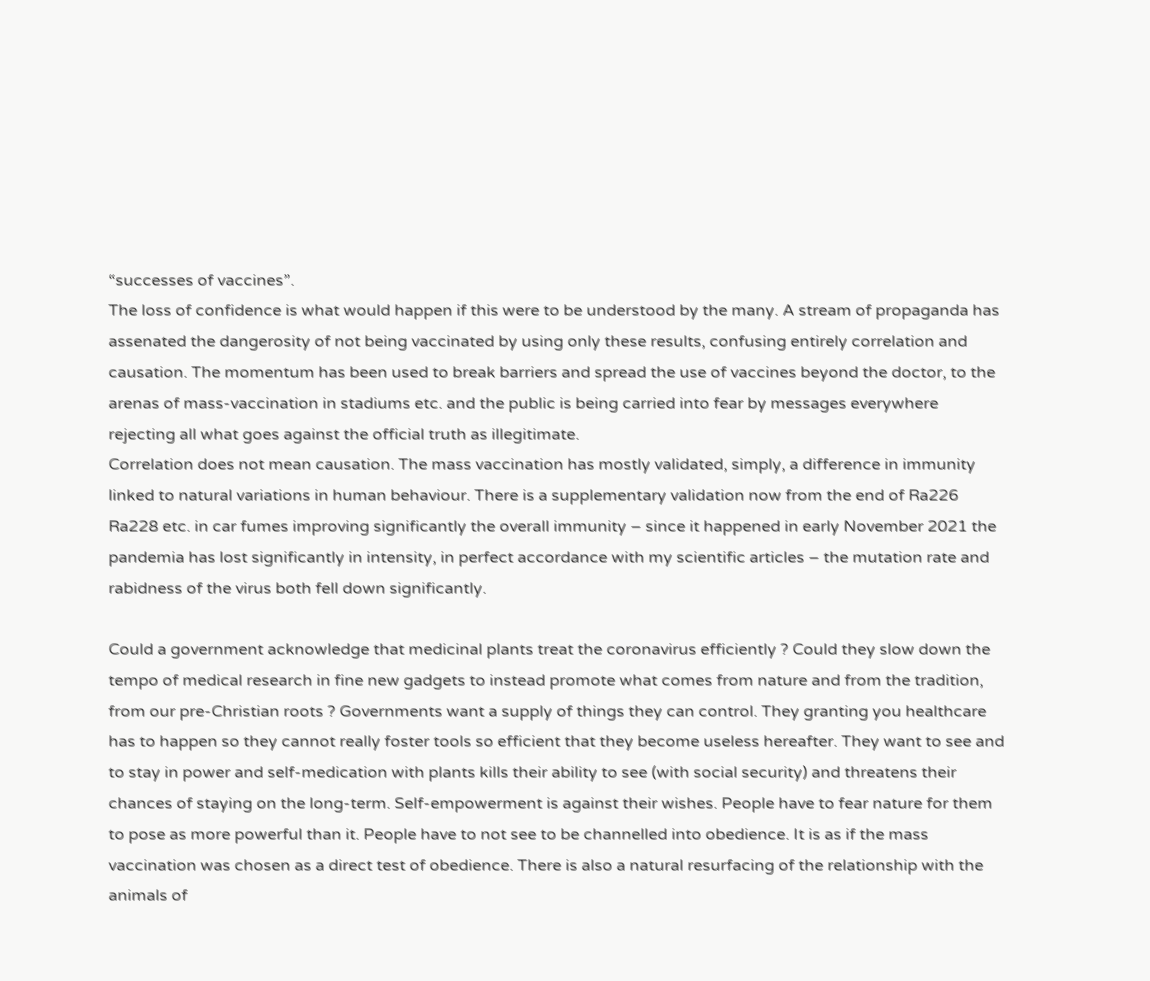“successes of vaccines”.
The loss of confidence is what would happen if this were to be understood by the many. A stream of propaganda has assenated the dangerosity of not being vaccinated by using only these results, confusing entirely correlation and causation. The momentum has been used to break barriers and spread the use of vaccines beyond the doctor, to the arenas of mass-vaccination in stadiums etc. and the public is being carried into fear by messages everywhere rejecting all what goes against the official truth as illegitimate.
Correlation does not mean causation. The mass vaccination has mostly validated, simply, a difference in immunity linked to natural variations in human behaviour. There is a supplementary validation now from the end of Ra226 Ra228 etc. in car fumes improving significantly the overall immunity – since it happened in early November 2021 the pandemia has lost significantly in intensity, in perfect accordance with my scientific articles – the mutation rate and rabidness of the virus both fell down significantly.

Could a government acknowledge that medicinal plants treat the coronavirus efficiently ? Could they slow down the tempo of medical research in fine new gadgets to instead promote what comes from nature and from the tradition, from our pre-Christian roots ? Governments want a supply of things they can control. They granting you healthcare has to happen so they cannot really foster tools so efficient that they become useless hereafter. They want to see and to stay in power and self-medication with plants kills their ability to see (with social security) and threatens their chances of staying on the long-term. Self-empowerment is against their wishes. People have to fear nature for them to pose as more powerful than it. People have to not see to be channelled into obedience. It is as if the mass vaccination was chosen as a direct test of obedience. There is also a natural resurfacing of the relationship with the animals of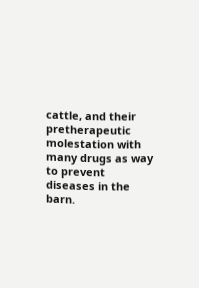cattle, and their pretherapeutic molestation with many drugs as way to prevent diseases in the barn.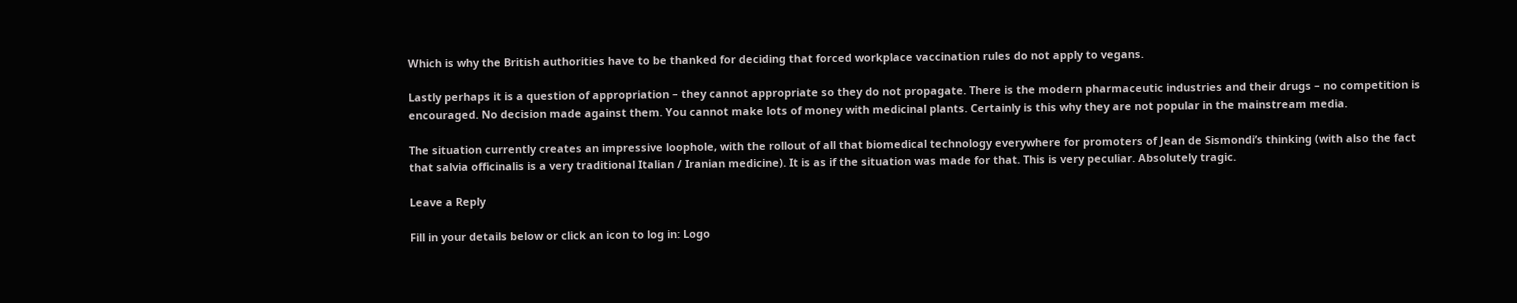Which is why the British authorities have to be thanked for deciding that forced workplace vaccination rules do not apply to vegans.

Lastly perhaps it is a question of appropriation – they cannot appropriate so they do not propagate. There is the modern pharmaceutic industries and their drugs – no competition is encouraged. No decision made against them. You cannot make lots of money with medicinal plants. Certainly is this why they are not popular in the mainstream media.

The situation currently creates an impressive loophole, with the rollout of all that biomedical technology everywhere for promoters of Jean de Sismondi’s thinking (with also the fact that salvia officinalis is a very traditional Italian / Iranian medicine). It is as if the situation was made for that. This is very peculiar. Absolutely tragic.

Leave a Reply

Fill in your details below or click an icon to log in: Logo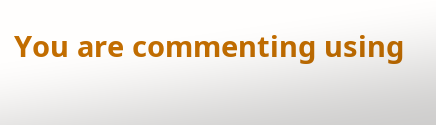You are commenting using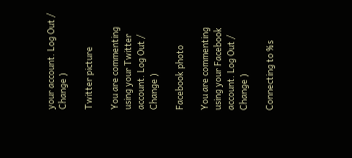your account. Log Out /  Change )

Twitter picture

You are commenting using your Twitter account. Log Out /  Change )

Facebook photo

You are commenting using your Facebook account. Log Out /  Change )

Connecting to %s